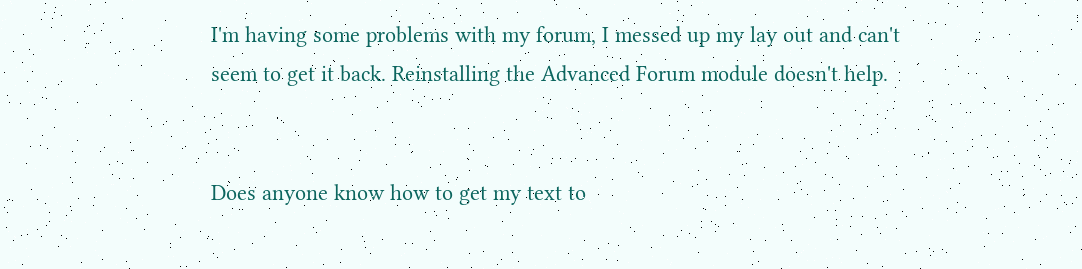I'm having some problems with my forum, I messed up my lay out and can't seem to get it back. Reinstalling the Advanced Forum module doesn't help.


Does anyone know how to get my text to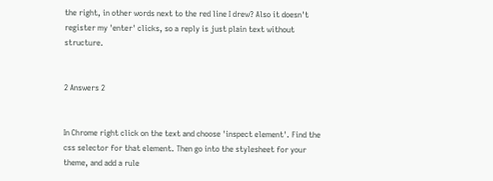the right, in other words next to the red line I drew? Also it doesn't register my 'enter' clicks, so a reply is just plain text without structure.


2 Answers 2


In Chrome right click on the text and choose 'inspect element'. Find the css selector for that element. Then go into the stylesheet for your theme, and add a rule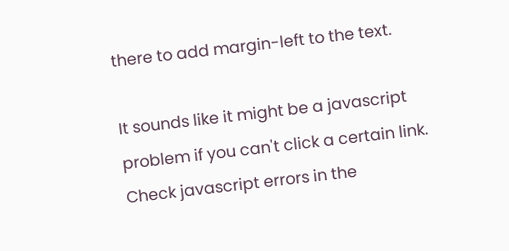there to add margin-left to the text.

It sounds like it might be a javascript problem if you can't click a certain link. Check javascript errors in the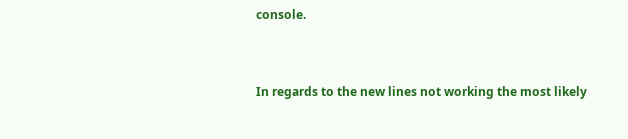console.


In regards to the new lines not working the most likely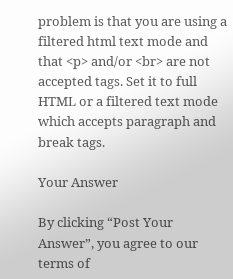problem is that you are using a filtered html text mode and that <p> and/or <br> are not accepted tags. Set it to full HTML or a filtered text mode which accepts paragraph and break tags.

Your Answer

By clicking “Post Your Answer”, you agree to our terms of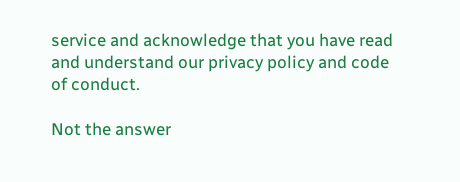service and acknowledge that you have read and understand our privacy policy and code of conduct.

Not the answer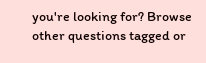you're looking for? Browse other questions tagged or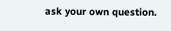ask your own question.